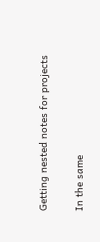Getting nested notes for projects

In the same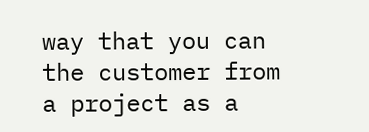way that you can the customer from a project as a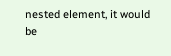nested element, it would be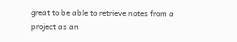great to be able to retrieve notes from a project as an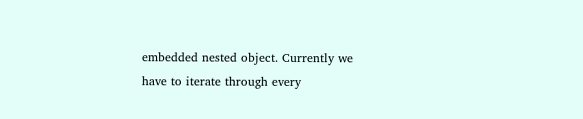embedded nested object. Currently we have to iterate through every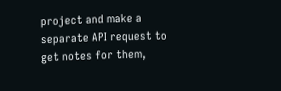project and make a separate API request to get notes for them,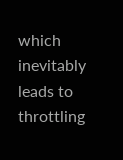which inevitably leads to throttling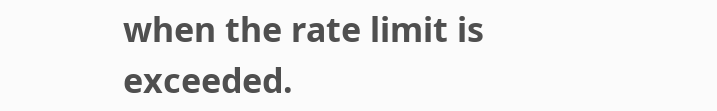when the rate limit is exceeded.